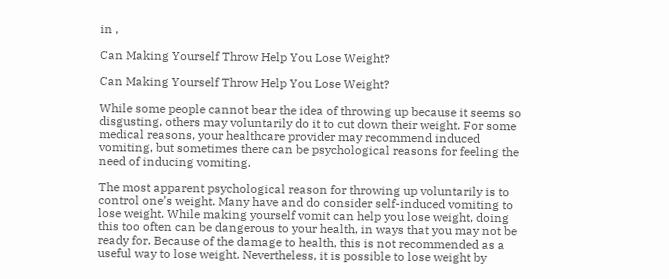in ,

Can Making Yourself Throw Help You Lose Weight?

Can Making Yourself Throw Help You Lose Weight?

While some people cannot bear the idea of throwing up because it seems so disgusting, others may voluntarily do it to cut down their weight. For some medical reasons, your healthcare provider may recommend induced vomiting, but sometimes there can be psychological reasons for feeling the need of inducing vomiting.

The most apparent psychological reason for throwing up voluntarily is to control one’s weight. Many have and do consider self-induced vomiting to lose weight. While making yourself vomit can help you lose weight, doing this too often can be dangerous to your health, in ways that you may not be ready for. Because of the damage to health, this is not recommended as a useful way to lose weight. Nevertheless, it is possible to lose weight by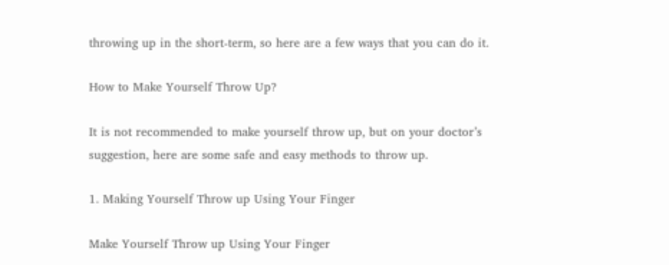throwing up in the short-term, so here are a few ways that you can do it.

How to Make Yourself Throw Up?

It is not recommended to make yourself throw up, but on your doctor’s suggestion, here are some safe and easy methods to throw up.

1. Making Yourself Throw up Using Your Finger

Make Yourself Throw up Using Your Finger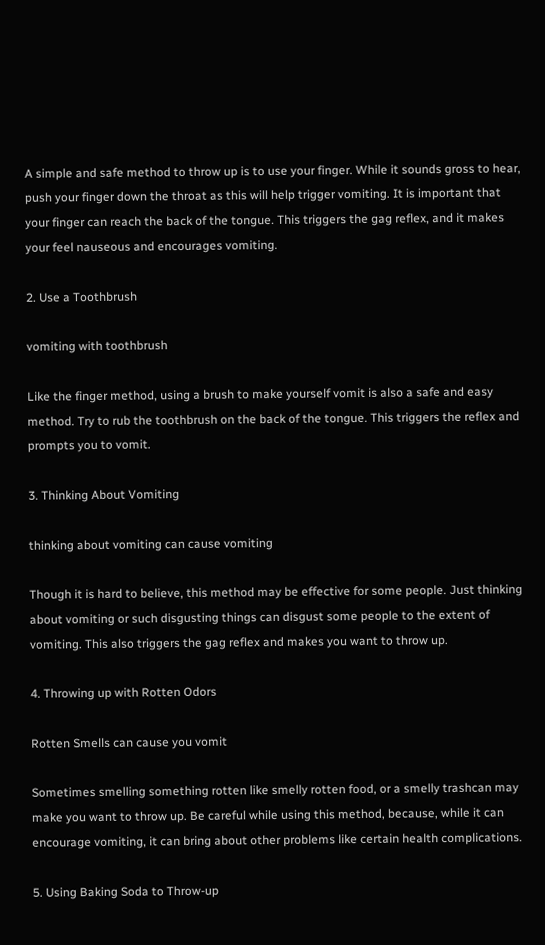A simple and safe method to throw up is to use your finger. While it sounds gross to hear, push your finger down the throat as this will help trigger vomiting. It is important that your finger can reach the back of the tongue. This triggers the gag reflex, and it makes your feel nauseous and encourages vomiting.

2. Use a Toothbrush

vomiting with toothbrush

Like the finger method, using a brush to make yourself vomit is also a safe and easy method. Try to rub the toothbrush on the back of the tongue. This triggers the reflex and prompts you to vomit.

3. Thinking About Vomiting

thinking about vomiting can cause vomiting

Though it is hard to believe, this method may be effective for some people. Just thinking about vomiting or such disgusting things can disgust some people to the extent of vomiting. This also triggers the gag reflex and makes you want to throw up.

4. Throwing up with Rotten Odors

Rotten Smells can cause you vomit

Sometimes smelling something rotten like smelly rotten food, or a smelly trashcan may make you want to throw up. Be careful while using this method, because, while it can encourage vomiting, it can bring about other problems like certain health complications.

5. Using Baking Soda to Throw-up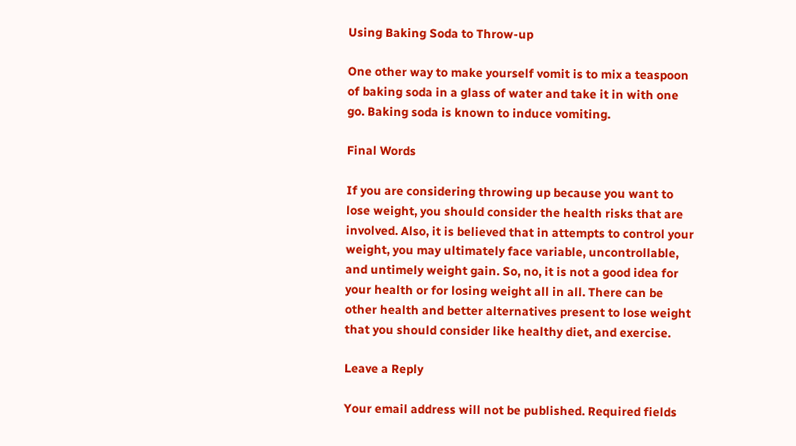Using Baking Soda to Throw-up

One other way to make yourself vomit is to mix a teaspoon of baking soda in a glass of water and take it in with one go. Baking soda is known to induce vomiting.

Final Words

If you are considering throwing up because you want to lose weight, you should consider the health risks that are involved. Also, it is believed that in attempts to control your weight, you may ultimately face variable, uncontrollable, and untimely weight gain. So, no, it is not a good idea for your health or for losing weight all in all. There can be other health and better alternatives present to lose weight that you should consider like healthy diet, and exercise.

Leave a Reply

Your email address will not be published. Required fields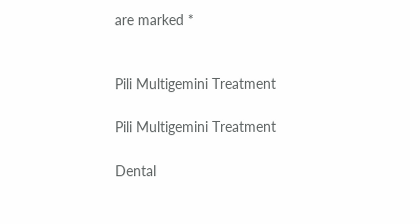are marked *


Pili Multigemini Treatment

Pili Multigemini Treatment

Dental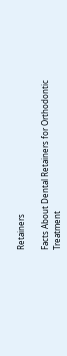Retainers

Facts About Dental Retainers for Orthodontic Treatment